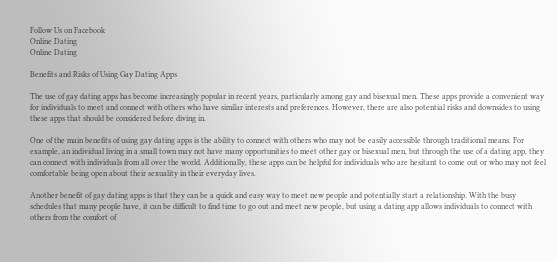Follow Us on Facebook
Online Dating
Online Dating

Benefits and Risks of Using Gay Dating Apps

The use of gay dating apps has become increasingly popular in recent years, particularly among gay and bisexual men. These apps provide a convenient way for individuals to meet and connect with others who have similar interests and preferences. However, there are also potential risks and downsides to using these apps that should be considered before diving in.

One of the main benefits of using gay dating apps is the ability to connect with others who may not be easily accessible through traditional means. For example, an individual living in a small town may not have many opportunities to meet other gay or bisexual men, but through the use of a dating app, they can connect with individuals from all over the world. Additionally, these apps can be helpful for individuals who are hesitant to come out or who may not feel comfortable being open about their sexuality in their everyday lives.

Another benefit of gay dating apps is that they can be a quick and easy way to meet new people and potentially start a relationship. With the busy schedules that many people have, it can be difficult to find time to go out and meet new people, but using a dating app allows individuals to connect with others from the comfort of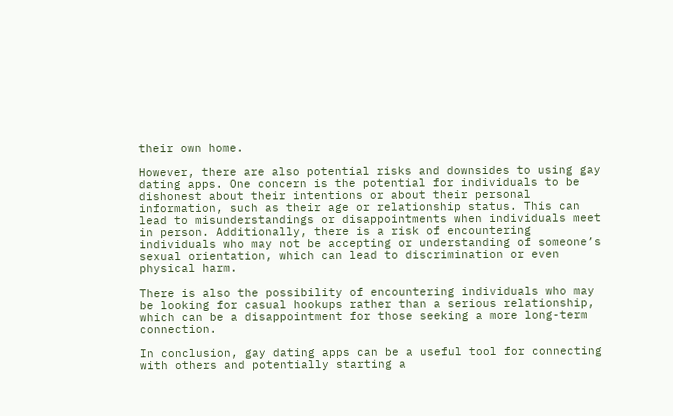their own home.

However, there are also potential risks and downsides to using gay dating apps. One concern is the potential for individuals to be dishonest about their intentions or about their personal information, such as their age or relationship status. This can lead to misunderstandings or disappointments when individuals meet in person. Additionally, there is a risk of encountering individuals who may not be accepting or understanding of someone’s sexual orientation, which can lead to discrimination or even physical harm.

There is also the possibility of encountering individuals who may be looking for casual hookups rather than a serious relationship, which can be a disappointment for those seeking a more long-term connection.

In conclusion, gay dating apps can be a useful tool for connecting with others and potentially starting a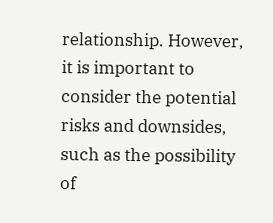relationship. However, it is important to consider the potential risks and downsides, such as the possibility of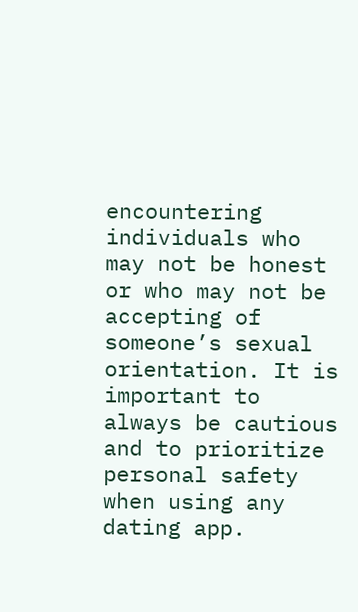encountering individuals who may not be honest or who may not be accepting of someone’s sexual orientation. It is important to always be cautious and to prioritize personal safety when using any dating app.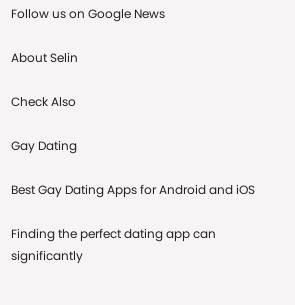Follow us on Google News

About Selin

Check Also

Gay Dating

Best Gay Dating Apps for Android and iOS

Finding the perfect dating app can significantly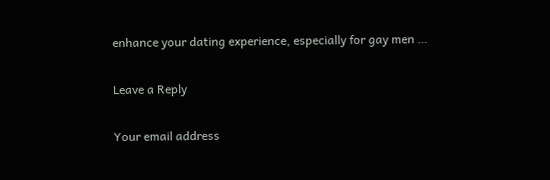enhance your dating experience, especially for gay men …

Leave a Reply

Your email address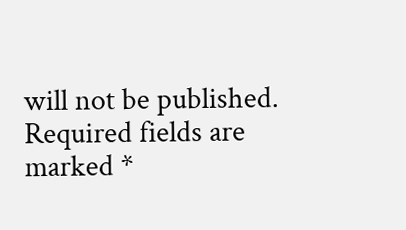will not be published. Required fields are marked *